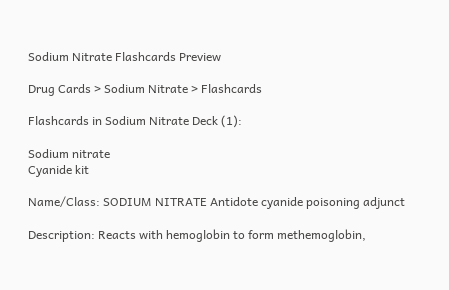Sodium Nitrate Flashcards Preview

Drug Cards > Sodium Nitrate > Flashcards

Flashcards in Sodium Nitrate Deck (1):

Sodium nitrate
Cyanide kit

Name/Class: SODIUM NITRATE Antidote cyanide poisoning adjunct

Description: Reacts with hemoglobin to form methemoglobin,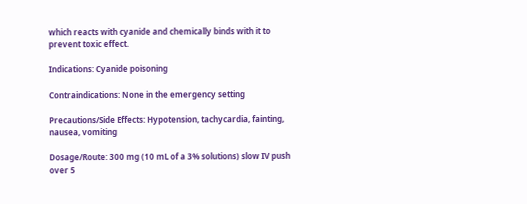which reacts with cyanide and chemically binds with it to prevent toxic effect.

Indications: Cyanide poisoning

Contraindications: None in the emergency setting

Precautions/Side Effects: Hypotension, tachycardia, fainting, nausea, vomiting

Dosage/Route: 300 mg (10 mL of a 3% solutions) slow IV push over 5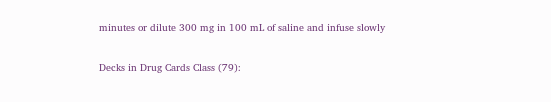minutes or dilute 300 mg in 100 mL of saline and infuse slowly

Decks in Drug Cards Class (79):